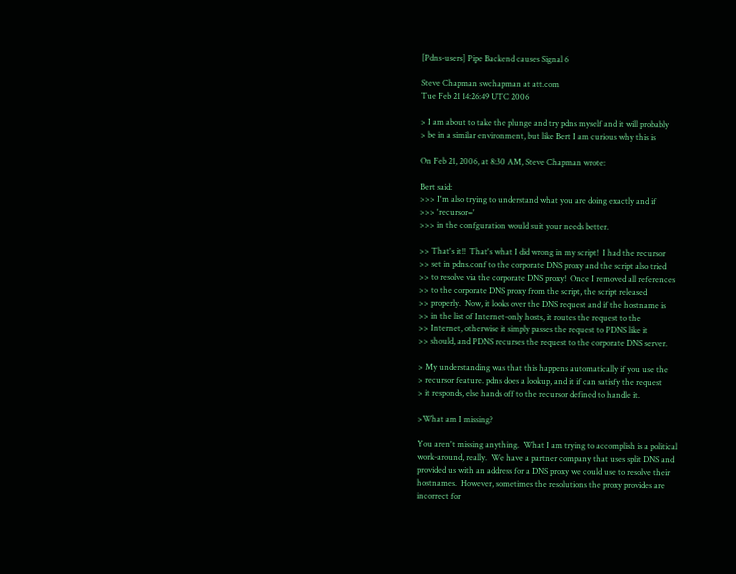[Pdns-users] Pipe Backend causes Signal 6

Steve Chapman swchapman at att.com
Tue Feb 21 14:26:49 UTC 2006

> I am about to take the plunge and try pdns myself and it will probably
> be in a similar environment, but like Bert I am curious why this is

On Feb 21, 2006, at 8:30 AM, Steve Chapman wrote:

Bert said:
>>> I'm also trying to understand what you are doing exactly and if
>>> 'recursor='
>>> in the confguration would suit your needs better.

>> That's it!!  That's what I did wrong in my script!  I had the recursor
>> set in pdns.conf to the corporate DNS proxy and the script also tried
>> to resolve via the corporate DNS proxy!  Once I removed all references
>> to the corporate DNS proxy from the script, the script released
>> properly.  Now, it looks over the DNS request and if the hostname is
>> in the list of Internet-only hosts, it routes the request to the
>> Internet, otherwise it simply passes the request to PDNS like it
>> should, and PDNS recurses the request to the corporate DNS server.

> My understanding was that this happens automatically if you use the
> recursor feature. pdns does a lookup, and it if can satisfy the request
> it responds, else hands off to the recursor defined to handle it.

>What am I missing?

You aren't missing anything.  What I am trying to accomplish is a political
work-around, really.  We have a partner company that uses split DNS and
provided us with an address for a DNS proxy we could use to resolve their
hostnames.  However, sometimes the resolutions the proxy provides are
incorrect for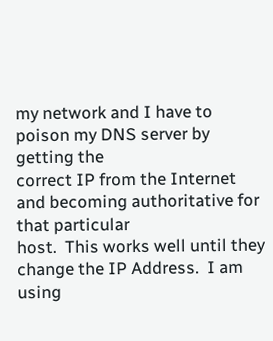my network and I have to poison my DNS server by getting the
correct IP from the Internet and becoming authoritative for that particular
host.  This works well until they change the IP Address.  I am using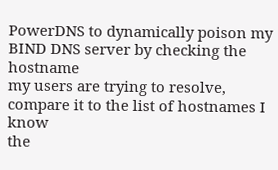PowerDNS to dynamically poison my BIND DNS server by checking the hostname
my users are trying to resolve, compare it to the list of hostnames I know
the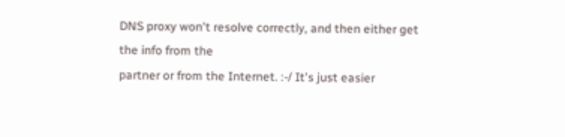DNS proxy won't resolve correctly, and then either get the info from the
partner or from the Internet. :-/ It's just easier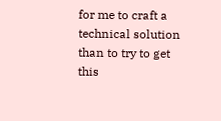for me to craft a
technical solution than to try to get this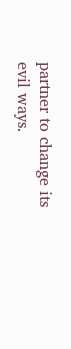partner to change its evil ways.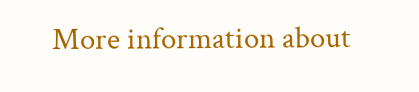More information about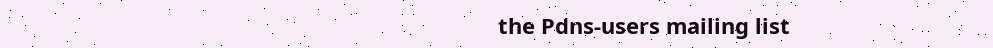the Pdns-users mailing list